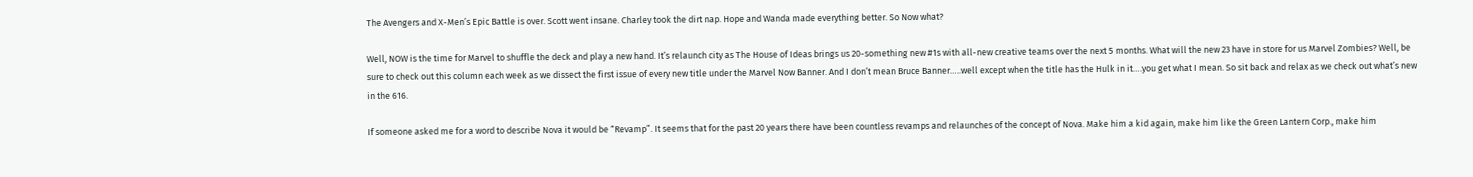The Avengers and X-Men’s Epic Battle is over. Scott went insane. Charley took the dirt nap. Hope and Wanda made everything better. So Now what?

Well, NOW is the time for Marvel to shuffle the deck and play a new hand. It’s relaunch city as The House of Ideas brings us 20-something new #1s with all-new creative teams over the next 5 months. What will the new 23 have in store for us Marvel Zombies? Well, be sure to check out this column each week as we dissect the first issue of every new title under the Marvel Now Banner. And I don’t mean Bruce Banner…..well except when the title has the Hulk in it….you get what I mean. So sit back and relax as we check out what’s new in the 616.

If someone asked me for a word to describe Nova it would be “Revamp”. It seems that for the past 20 years there have been countless revamps and relaunches of the concept of Nova. Make him a kid again, make him like the Green Lantern Corp., make him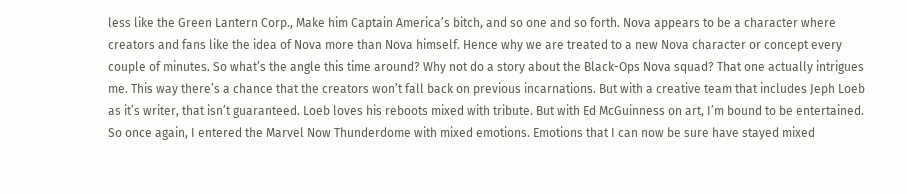less like the Green Lantern Corp., Make him Captain America’s bitch, and so one and so forth. Nova appears to be a character where creators and fans like the idea of Nova more than Nova himself. Hence why we are treated to a new Nova character or concept every couple of minutes. So what’s the angle this time around? Why not do a story about the Black-Ops Nova squad? That one actually intrigues me. This way there’s a chance that the creators won’t fall back on previous incarnations. But with a creative team that includes Jeph Loeb as it’s writer, that isn’t guaranteed. Loeb loves his reboots mixed with tribute. But with Ed McGuinness on art, I’m bound to be entertained. So once again, I entered the Marvel Now Thunderdome with mixed emotions. Emotions that I can now be sure have stayed mixed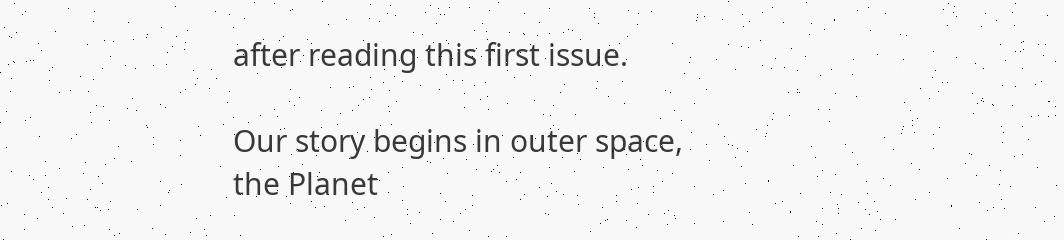after reading this first issue.

Our story begins in outer space, the Planet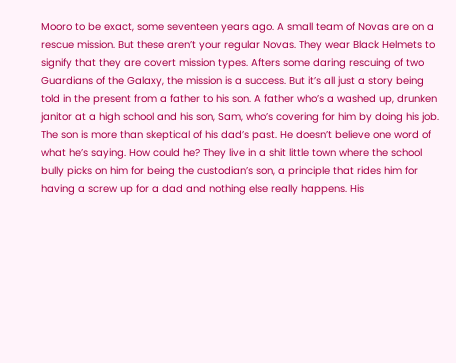Mooro to be exact, some seventeen years ago. A small team of Novas are on a rescue mission. But these aren’t your regular Novas. They wear Black Helmets to signify that they are covert mission types. Afters some daring rescuing of two Guardians of the Galaxy, the mission is a success. But it’s all just a story being told in the present from a father to his son. A father who’s a washed up, drunken janitor at a high school and his son, Sam, who’s covering for him by doing his job. The son is more than skeptical of his dad’s past. He doesn’t believe one word of what he’s saying. How could he? They live in a shit little town where the school bully picks on him for being the custodian’s son, a principle that rides him for having a screw up for a dad and nothing else really happens. His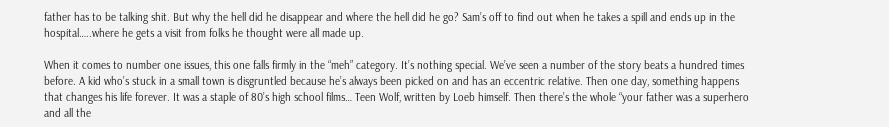father has to be talking shit. But why the hell did he disappear and where the hell did he go? Sam’s off to find out when he takes a spill and ends up in the hospital…..where he gets a visit from folks he thought were all made up.

When it comes to number one issues, this one falls firmly in the “meh” category. It’s nothing special. We’ve seen a number of the story beats a hundred times before. A kid who’s stuck in a small town is disgruntled because he’s always been picked on and has an eccentric relative. Then one day, something happens that changes his life forever. It was a staple of 80’s high school films… Teen Wolf, written by Loeb himself. Then there’s the whole “your father was a superhero and all the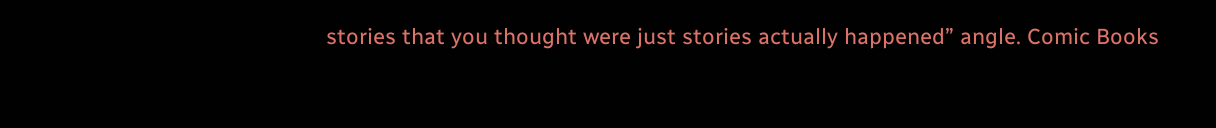stories that you thought were just stories actually happened” angle. Comic Books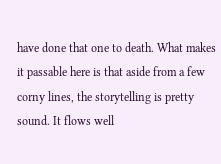have done that one to death. What makes it passable here is that aside from a few corny lines, the storytelling is pretty sound. It flows well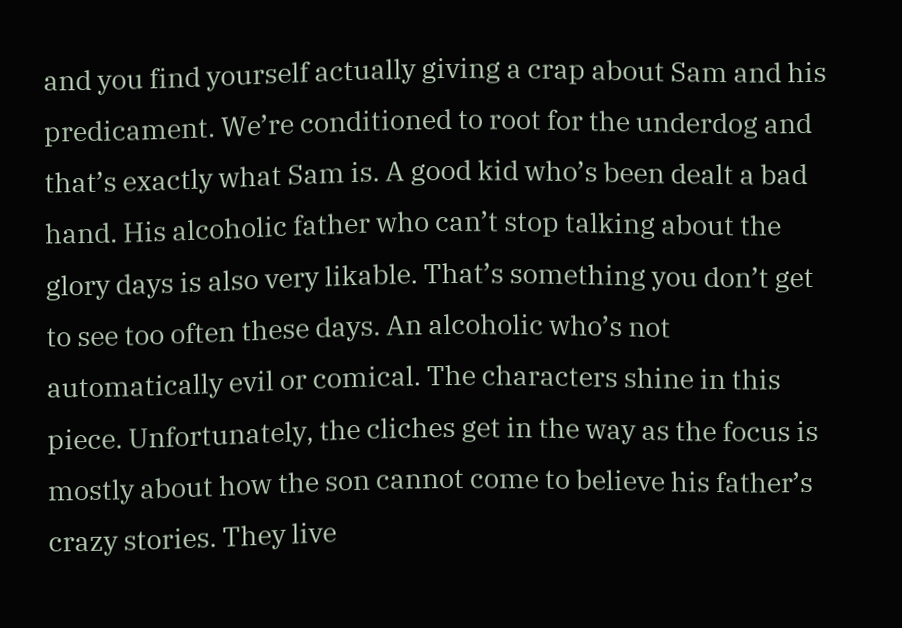and you find yourself actually giving a crap about Sam and his predicament. We’re conditioned to root for the underdog and that’s exactly what Sam is. A good kid who’s been dealt a bad hand. His alcoholic father who can’t stop talking about the glory days is also very likable. That’s something you don’t get to see too often these days. An alcoholic who’s not automatically evil or comical. The characters shine in this piece. Unfortunately, the cliches get in the way as the focus is mostly about how the son cannot come to believe his father’s crazy stories. They live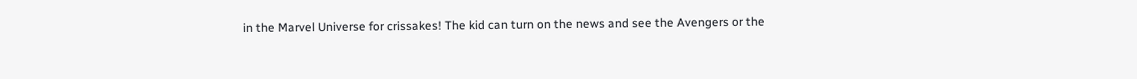in the Marvel Universe for crissakes! The kid can turn on the news and see the Avengers or the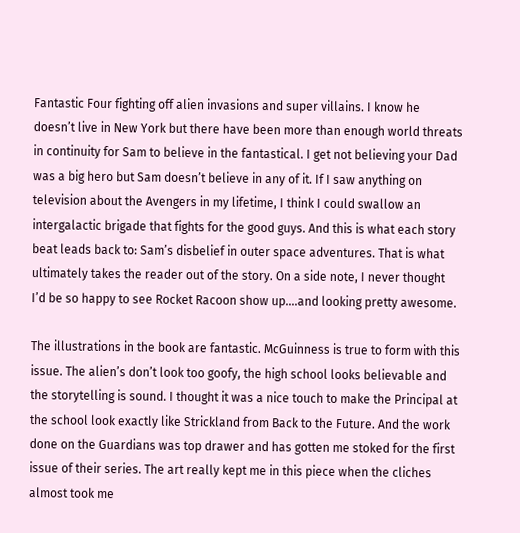Fantastic Four fighting off alien invasions and super villains. I know he doesn’t live in New York but there have been more than enough world threats in continuity for Sam to believe in the fantastical. I get not believing your Dad was a big hero but Sam doesn’t believe in any of it. If I saw anything on television about the Avengers in my lifetime, I think I could swallow an intergalactic brigade that fights for the good guys. And this is what each story beat leads back to: Sam’s disbelief in outer space adventures. That is what ultimately takes the reader out of the story. On a side note, I never thought I’d be so happy to see Rocket Racoon show up….and looking pretty awesome.

The illustrations in the book are fantastic. McGuinness is true to form with this issue. The alien’s don’t look too goofy, the high school looks believable and the storytelling is sound. I thought it was a nice touch to make the Principal at the school look exactly like Strickland from Back to the Future. And the work done on the Guardians was top drawer and has gotten me stoked for the first issue of their series. The art really kept me in this piece when the cliches almost took me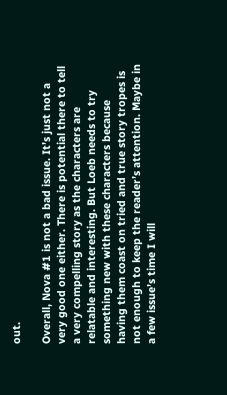out.

Overall, Nova #1 is not a bad issue. It’s just not a very good one either. There is potential there to tell a very compelling story as the characters are relatable and interesting. But Loeb needs to try something new with these characters because having them coast on tried and true story tropes is not enough to keep the reader’s attention. Maybe in a few issue’s time I will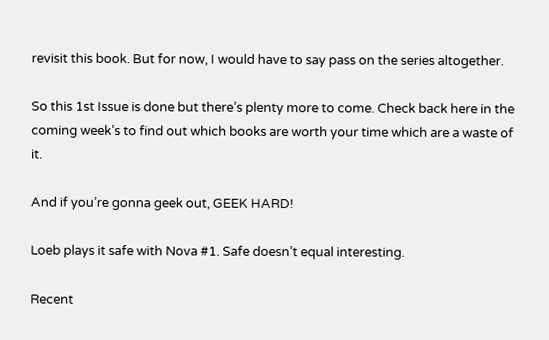revisit this book. But for now, I would have to say pass on the series altogether.

So this 1st Issue is done but there’s plenty more to come. Check back here in the coming week’s to find out which books are worth your time which are a waste of it.

And if you’re gonna geek out, GEEK HARD!

Loeb plays it safe with Nova #1. Safe doesn’t equal interesting.

Recent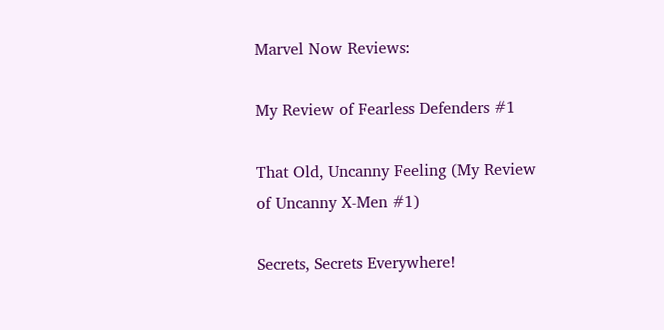Marvel Now Reviews:

My Review of Fearless Defenders #1

That Old, Uncanny Feeling (My Review of Uncanny X-Men #1)

Secrets, Secrets Everywhere!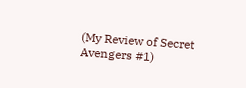(My Review of Secret Avengers #1)